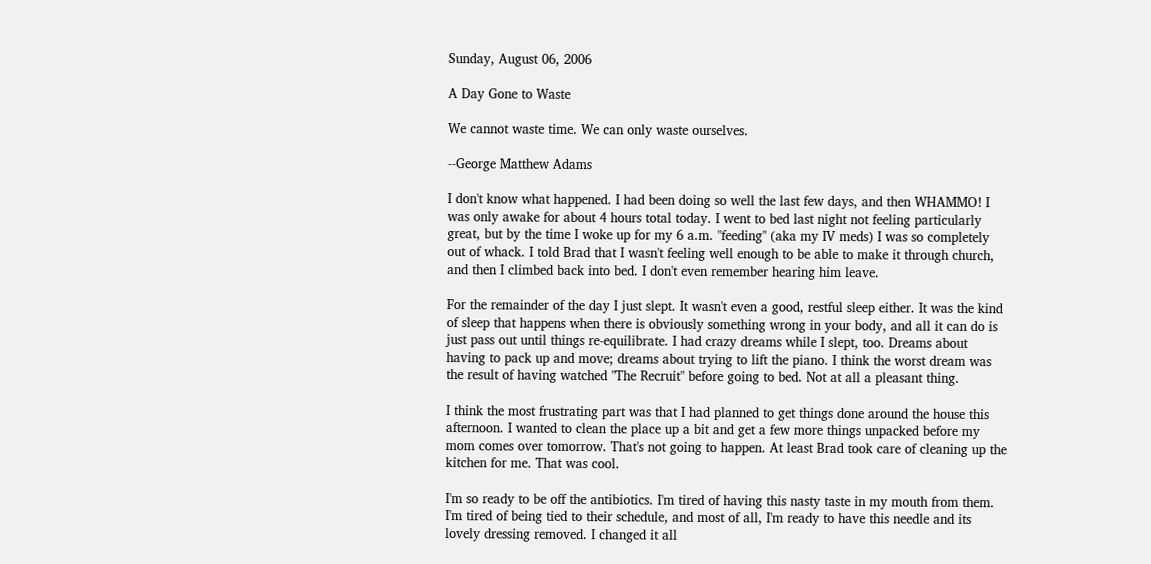Sunday, August 06, 2006

A Day Gone to Waste

We cannot waste time. We can only waste ourselves.

--George Matthew Adams

I don't know what happened. I had been doing so well the last few days, and then WHAMMO! I was only awake for about 4 hours total today. I went to bed last night not feeling particularly great, but by the time I woke up for my 6 a.m. "feeding" (aka my IV meds) I was so completely out of whack. I told Brad that I wasn't feeling well enough to be able to make it through church, and then I climbed back into bed. I don't even remember hearing him leave.

For the remainder of the day I just slept. It wasn't even a good, restful sleep either. It was the kind of sleep that happens when there is obviously something wrong in your body, and all it can do is just pass out until things re-equilibrate. I had crazy dreams while I slept, too. Dreams about having to pack up and move; dreams about trying to lift the piano. I think the worst dream was the result of having watched "The Recruit" before going to bed. Not at all a pleasant thing.

I think the most frustrating part was that I had planned to get things done around the house this afternoon. I wanted to clean the place up a bit and get a few more things unpacked before my mom comes over tomorrow. That's not going to happen. At least Brad took care of cleaning up the kitchen for me. That was cool.

I'm so ready to be off the antibiotics. I'm tired of having this nasty taste in my mouth from them. I'm tired of being tied to their schedule, and most of all, I'm ready to have this needle and its lovely dressing removed. I changed it all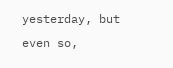yesterday, but even so,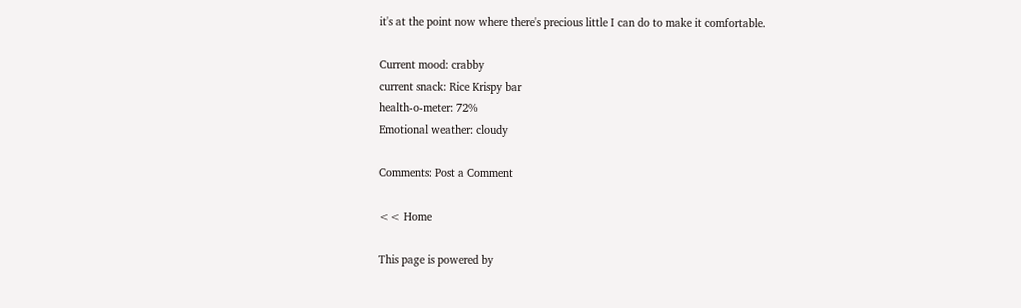it's at the point now where there's precious little I can do to make it comfortable.

Current mood: crabby
current snack: Rice Krispy bar
health-o-meter: 72%
Emotional weather: cloudy

Comments: Post a Comment

<< Home

This page is powered by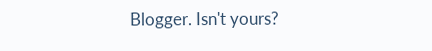Blogger. Isn't yours?